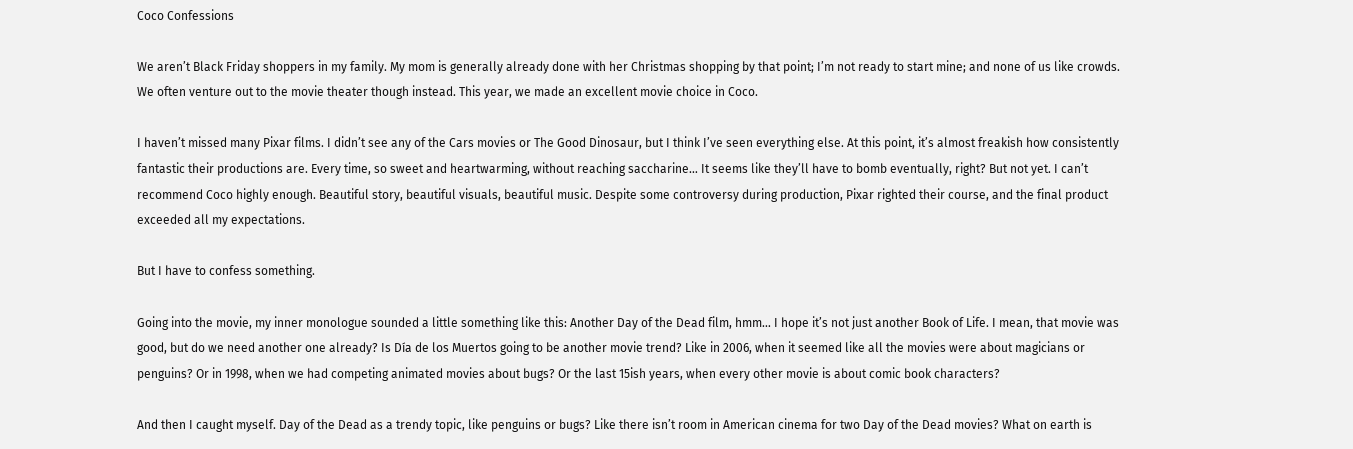Coco Confessions

We aren’t Black Friday shoppers in my family. My mom is generally already done with her Christmas shopping by that point; I’m not ready to start mine; and none of us like crowds. We often venture out to the movie theater though instead. This year, we made an excellent movie choice in Coco.

I haven’t missed many Pixar films. I didn’t see any of the Cars movies or The Good Dinosaur, but I think I’ve seen everything else. At this point, it’s almost freakish how consistently fantastic their productions are. Every time, so sweet and heartwarming, without reaching saccharine… It seems like they’ll have to bomb eventually, right? But not yet. I can’t recommend Coco highly enough. Beautiful story, beautiful visuals, beautiful music. Despite some controversy during production, Pixar righted their course, and the final product exceeded all my expectations.

But I have to confess something.

Going into the movie, my inner monologue sounded a little something like this: Another Day of the Dead film, hmm… I hope it’s not just another Book of Life. I mean, that movie was good, but do we need another one already? Is Día de los Muertos going to be another movie trend? Like in 2006, when it seemed like all the movies were about magicians or penguins? Or in 1998, when we had competing animated movies about bugs? Or the last 15ish years, when every other movie is about comic book characters?

And then I caught myself. Day of the Dead as a trendy topic, like penguins or bugs? Like there isn’t room in American cinema for two Day of the Dead movies? What on earth is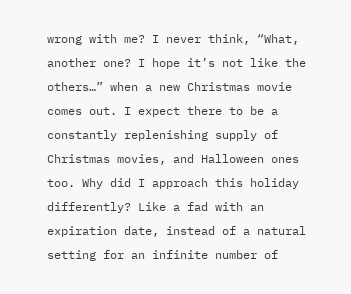wrong with me? I never think, “What, another one? I hope it’s not like the others…” when a new Christmas movie comes out. I expect there to be a constantly replenishing supply of Christmas movies, and Halloween ones too. Why did I approach this holiday differently? Like a fad with an expiration date, instead of a natural setting for an infinite number of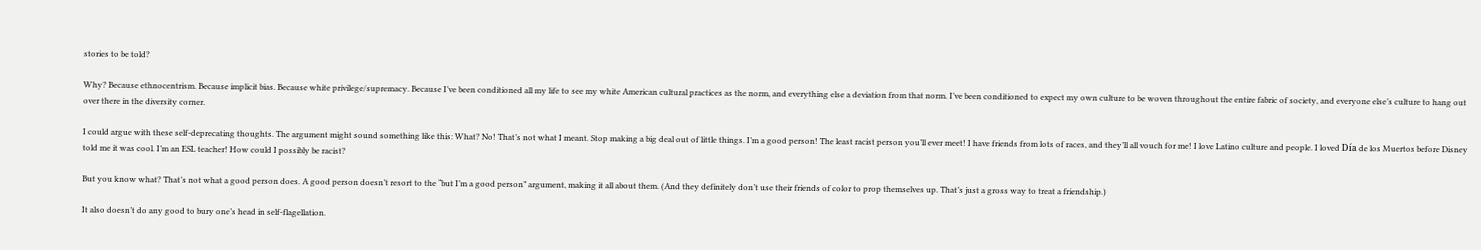stories to be told?

Why? Because ethnocentrism. Because implicit bias. Because white privilege/supremacy. Because I’ve been conditioned all my life to see my white American cultural practices as the norm, and everything else a deviation from that norm. I’ve been conditioned to expect my own culture to be woven throughout the entire fabric of society, and everyone else’s culture to hang out over there in the diversity corner.

I could argue with these self-deprecating thoughts. The argument might sound something like this: What? No! That’s not what I meant. Stop making a big deal out of little things. I’m a good person! The least racist person you’ll ever meet! I have friends from lots of races, and they’ll all vouch for me! I love Latino culture and people. I loved Día de los Muertos before Disney told me it was cool. I’m an ESL teacher! How could I possibly be racist?

But you know what? That’s not what a good person does. A good person doesn’t resort to the “but I’m a good person” argument, making it all about them. (And they definitely don’t use their friends of color to prop themselves up. That’s just a gross way to treat a friendship.)

It also doesn’t do any good to bury one’s head in self-flagellation.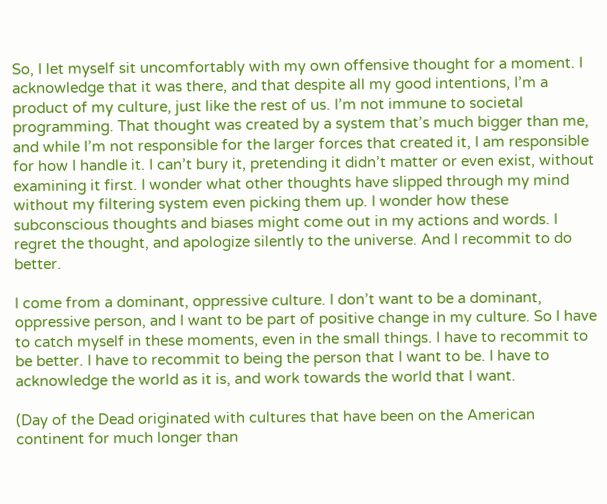So, I let myself sit uncomfortably with my own offensive thought for a moment. I acknowledge that it was there, and that despite all my good intentions, I’m a product of my culture, just like the rest of us. I’m not immune to societal programming. That thought was created by a system that’s much bigger than me, and while I’m not responsible for the larger forces that created it, I am responsible for how I handle it. I can’t bury it, pretending it didn’t matter or even exist, without examining it first. I wonder what other thoughts have slipped through my mind without my filtering system even picking them up. I wonder how these subconscious thoughts and biases might come out in my actions and words. I regret the thought, and apologize silently to the universe. And I recommit to do better.

I come from a dominant, oppressive culture. I don’t want to be a dominant, oppressive person, and I want to be part of positive change in my culture. So I have to catch myself in these moments, even in the small things. I have to recommit to be better. I have to recommit to being the person that I want to be. I have to acknowledge the world as it is, and work towards the world that I want.

(Day of the Dead originated with cultures that have been on the American continent for much longer than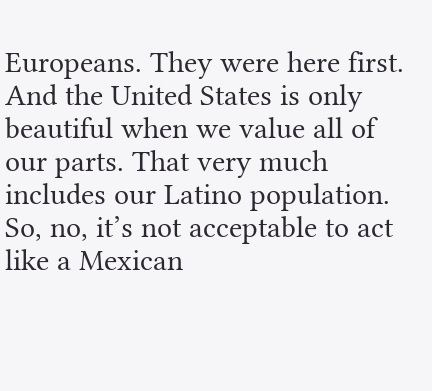Europeans. They were here first. And the United States is only beautiful when we value all of our parts. That very much includes our Latino population. So, no, it’s not acceptable to act like a Mexican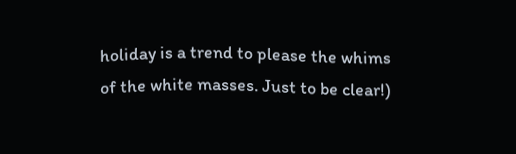holiday is a trend to please the whims of the white masses. Just to be clear!)